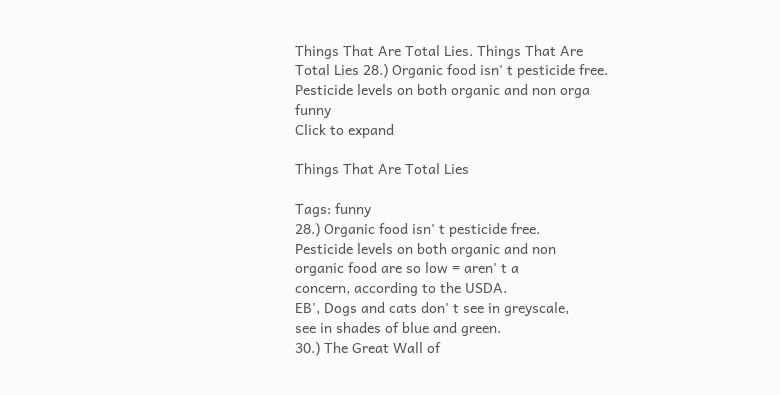Things That Are Total Lies. Things That Are Total Lies 28.) Organic food isn' t pesticide free. Pesticide levels on both organic and non orga funny
Click to expand

Things That Are Total Lies

Tags: funny
28.) Organic food isn' t pesticide free.
Pesticide levels on both organic and non
organic food are so low = aren' t a
concern, according to the USDA.
EB', Dogs and cats don' t see in greyscale,
see in shades of blue and green.
30.) The Great Wall of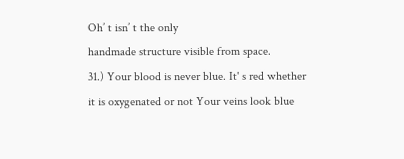Oh’ t isn’ t the only
handmade structure visible from space.
31.) Your blood is never blue. It' s red whether
it is oxygenated or not Your veins look blue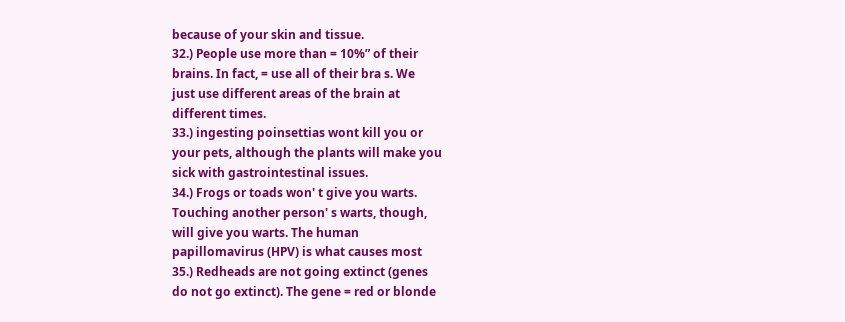because of your skin and tissue.
32.) People use more than = 10%” of their
brains. In fact, = use all of their bra s. We
just use different areas of the brain at
different times.
33.) ingesting poinsettias wont kill you or
your pets, although the plants will make you
sick with gastrointestinal issues.
34.) Frogs or toads won' t give you warts.
Touching another person' s warts, though,
will give you warts. The human
papillomavirus (HPV) is what causes most
35.) Redheads are not going extinct (genes
do not go extinct). The gene = red or blonde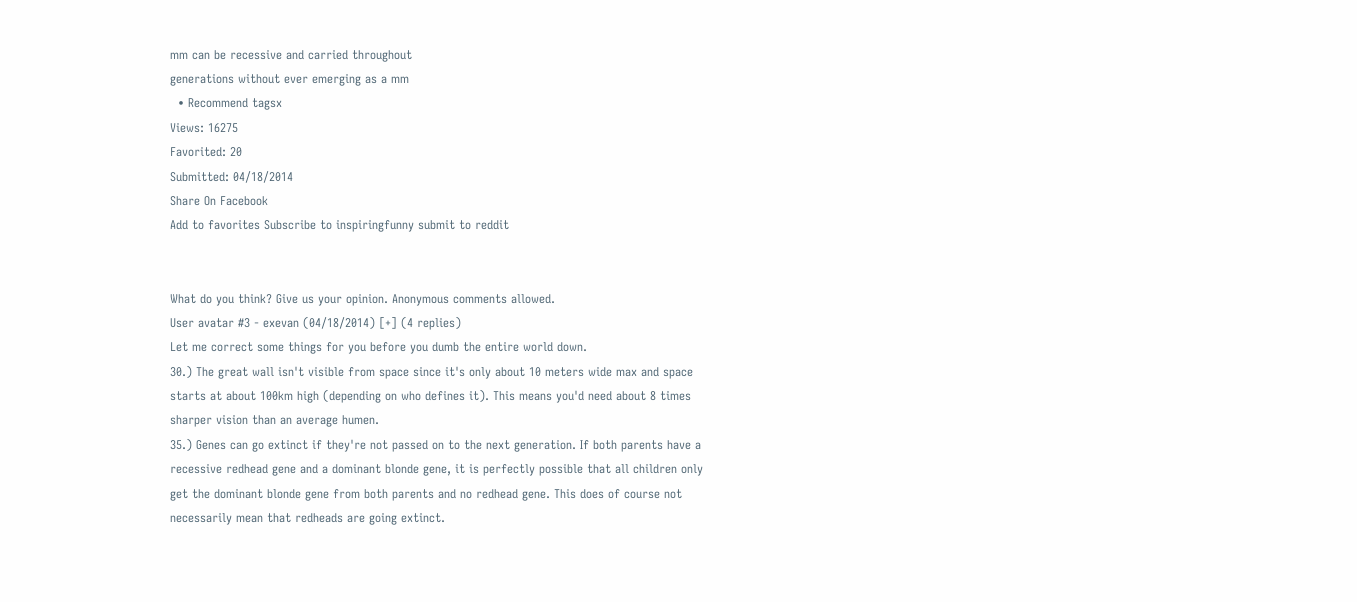mm can be recessive and carried throughout
generations without ever emerging as a mm
  • Recommend tagsx
Views: 16275
Favorited: 20
Submitted: 04/18/2014
Share On Facebook
Add to favorites Subscribe to inspiringfunny submit to reddit


What do you think? Give us your opinion. Anonymous comments allowed.
User avatar #3 - exevan (04/18/2014) [+] (4 replies)
Let me correct some things for you before you dumb the entire world down.
30.) The great wall isn't visible from space since it's only about 10 meters wide max and space starts at about 100km high (depending on who defines it). This means you'd need about 8 times sharper vision than an average humen.
35.) Genes can go extinct if they're not passed on to the next generation. If both parents have a recessive redhead gene and a dominant blonde gene, it is perfectly possible that all children only get the dominant blonde gene from both parents and no redhead gene. This does of course not necessarily mean that redheads are going extinct.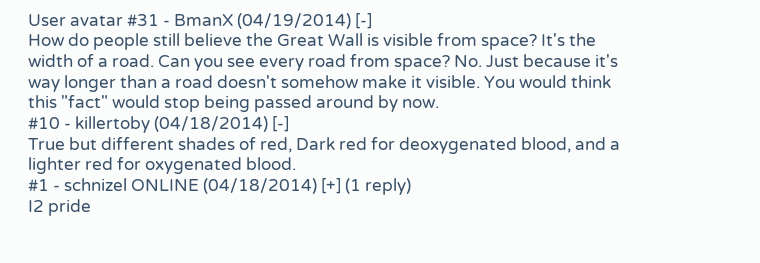User avatar #31 - BmanX (04/19/2014) [-]
How do people still believe the Great Wall is visible from space? It's the width of a road. Can you see every road from space? No. Just because it's way longer than a road doesn't somehow make it visible. You would think this "fact" would stop being passed around by now.
#10 - killertoby (04/18/2014) [-]
True but different shades of red, Dark red for deoxygenated blood, and a lighter red for oxygenated blood.
#1 - schnizel ONLINE (04/18/2014) [+] (1 reply)
I2 pride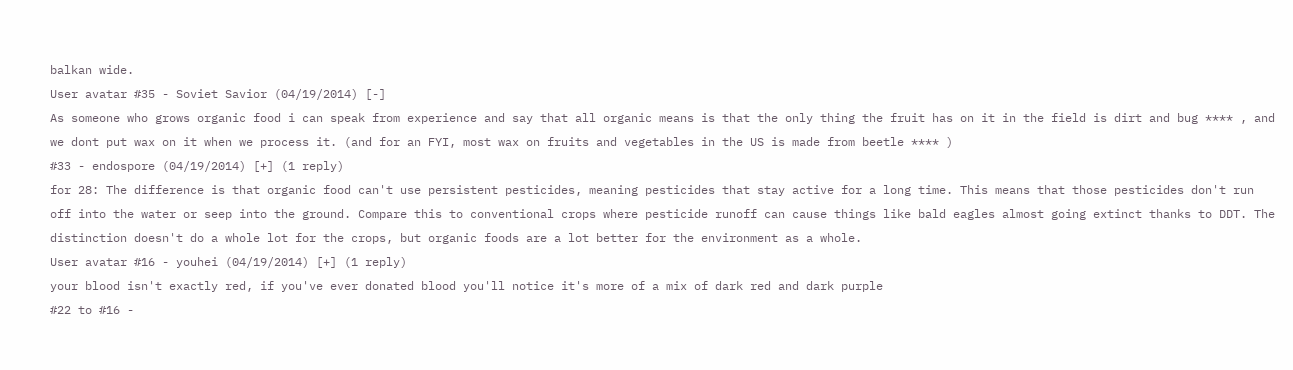balkan wide.
User avatar #35 - Soviet Savior (04/19/2014) [-]
As someone who grows organic food i can speak from experience and say that all organic means is that the only thing the fruit has on it in the field is dirt and bug **** , and we dont put wax on it when we process it. (and for an FYI, most wax on fruits and vegetables in the US is made from beetle **** )
#33 - endospore (04/19/2014) [+] (1 reply)
for 28: The difference is that organic food can't use persistent pesticides, meaning pesticides that stay active for a long time. This means that those pesticides don't run off into the water or seep into the ground. Compare this to conventional crops where pesticide runoff can cause things like bald eagles almost going extinct thanks to DDT. The distinction doesn't do a whole lot for the crops, but organic foods are a lot better for the environment as a whole.
User avatar #16 - youhei (04/19/2014) [+] (1 reply)
your blood isn't exactly red, if you've ever donated blood you'll notice it's more of a mix of dark red and dark purple
#22 to #16 -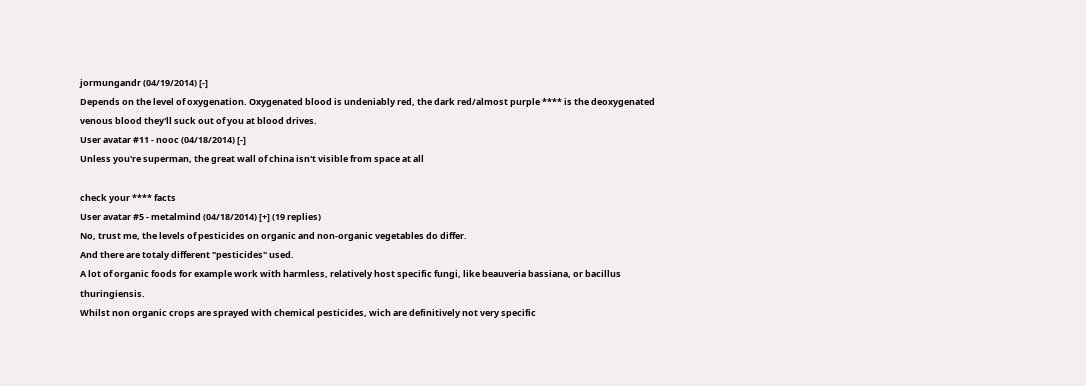jormungandr (04/19/2014) [-]
Depends on the level of oxygenation. Oxygenated blood is undeniably red, the dark red/almost purple **** is the deoxygenated venous blood they'll suck out of you at blood drives.
User avatar #11 - nooc (04/18/2014) [-]
Unless you're superman, the great wall of china isn't visible from space at all

check your **** facts
User avatar #5 - metalmind (04/18/2014) [+] (19 replies)
No, trust me, the levels of pesticides on organic and non-organic vegetables do differ.
And there are totaly different "pesticides" used.
A lot of organic foods for example work with harmless, relatively host specific fungi, like beauveria bassiana, or bacillus thuringiensis.
Whilst non organic crops are sprayed with chemical pesticides, wich are definitively not very specific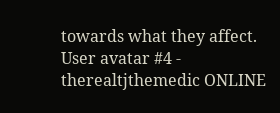towards what they affect.
User avatar #4 - therealtjthemedic ONLINE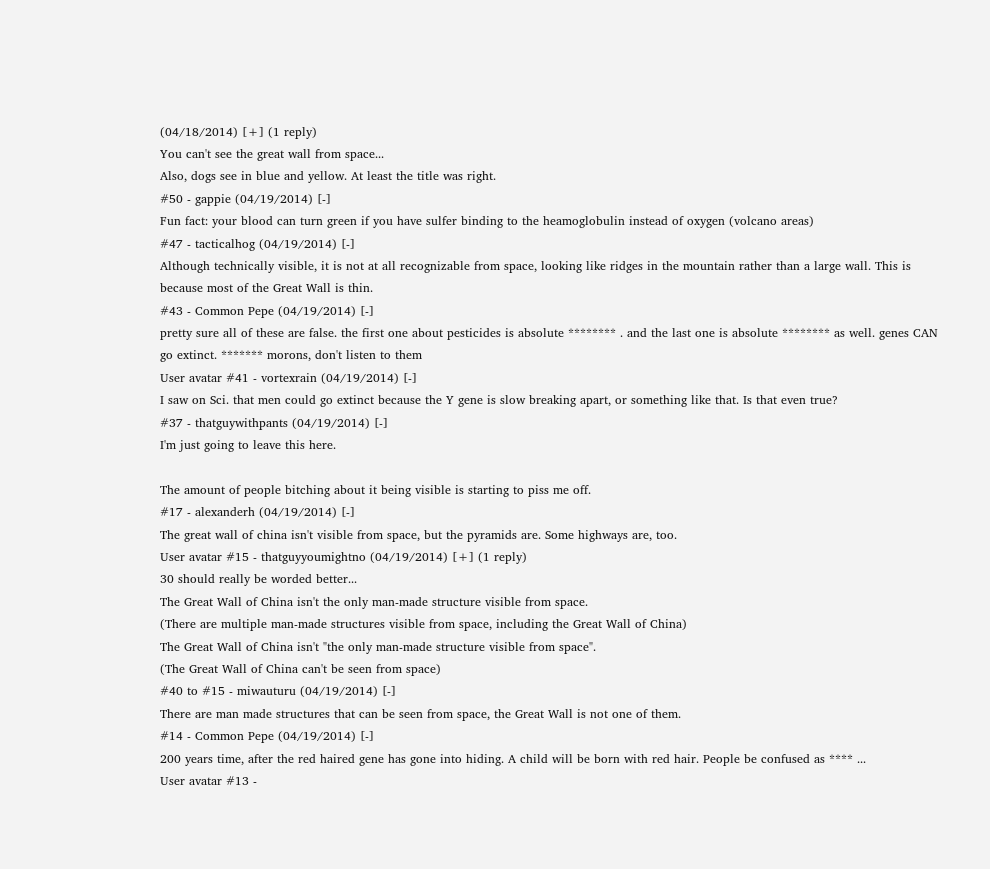(04/18/2014) [+] (1 reply)
You can't see the great wall from space...
Also, dogs see in blue and yellow. At least the title was right.
#50 - gappie (04/19/2014) [-]
Fun fact: your blood can turn green if you have sulfer binding to the heamoglobulin instead of oxygen (volcano areas)
#47 - tacticalhog (04/19/2014) [-]
Although technically visible, it is not at all recognizable from space, looking like ridges in the mountain rather than a large wall. This is because most of the Great Wall is thin.
#43 - Common Pepe (04/19/2014) [-]
pretty sure all of these are false. the first one about pesticides is absolute ******** . and the last one is absolute ******** as well. genes CAN go extinct. ******* morons, don't listen to them
User avatar #41 - vortexrain (04/19/2014) [-]
I saw on Sci. that men could go extinct because the Y gene is slow breaking apart, or something like that. Is that even true?
#37 - thatguywithpants (04/19/2014) [-]
I'm just going to leave this here.

The amount of people bitching about it being visible is starting to piss me off.
#17 - alexanderh (04/19/2014) [-]
The great wall of china isn't visible from space, but the pyramids are. Some highways are, too.
User avatar #15 - thatguyyoumightno (04/19/2014) [+] (1 reply)
30 should really be worded better...
The Great Wall of China isn't the only man-made structure visible from space.
(There are multiple man-made structures visible from space, including the Great Wall of China)
The Great Wall of China isn't "the only man-made structure visible from space".
(The Great Wall of China can't be seen from space)
#40 to #15 - miwauturu (04/19/2014) [-]
There are man made structures that can be seen from space, the Great Wall is not one of them.
#14 - Common Pepe (04/19/2014) [-]
200 years time, after the red haired gene has gone into hiding. A child will be born with red hair. People be confused as **** ...
User avatar #13 -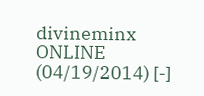divineminx ONLINE (04/19/2014) [-]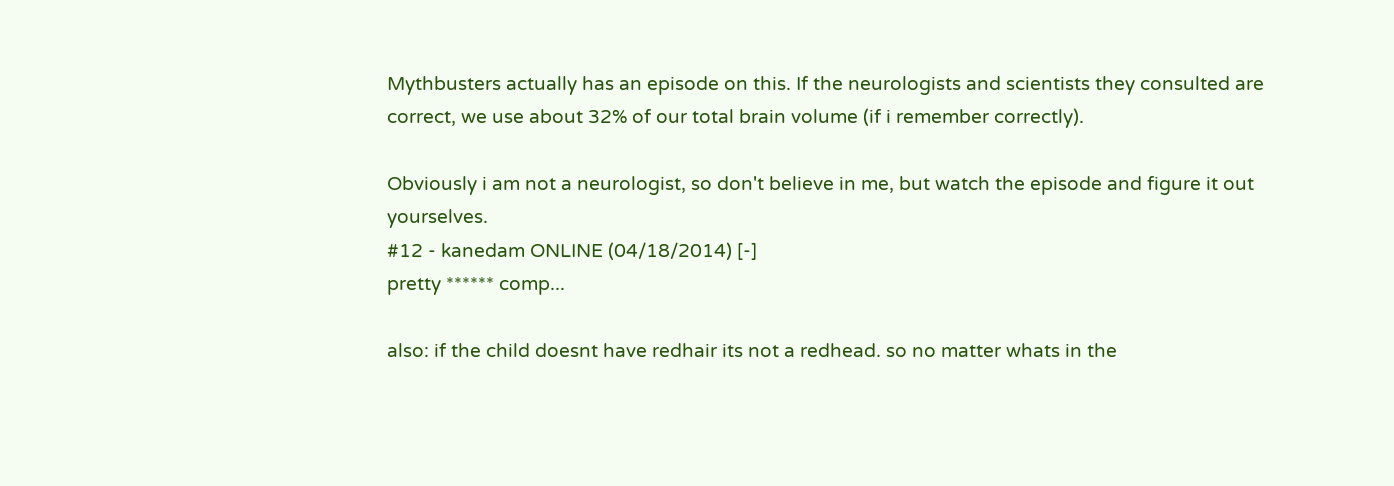Mythbusters actually has an episode on this. If the neurologists and scientists they consulted are correct, we use about 32% of our total brain volume (if i remember correctly).

Obviously i am not a neurologist, so don't believe in me, but watch the episode and figure it out yourselves.
#12 - kanedam ONLINE (04/18/2014) [-]
pretty ****** comp...

also: if the child doesnt have redhair its not a redhead. so no matter whats in the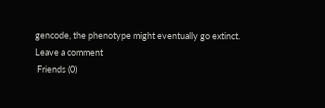gencode, the phenotype might eventually go extinct.
Leave a comment
 Friends (0)